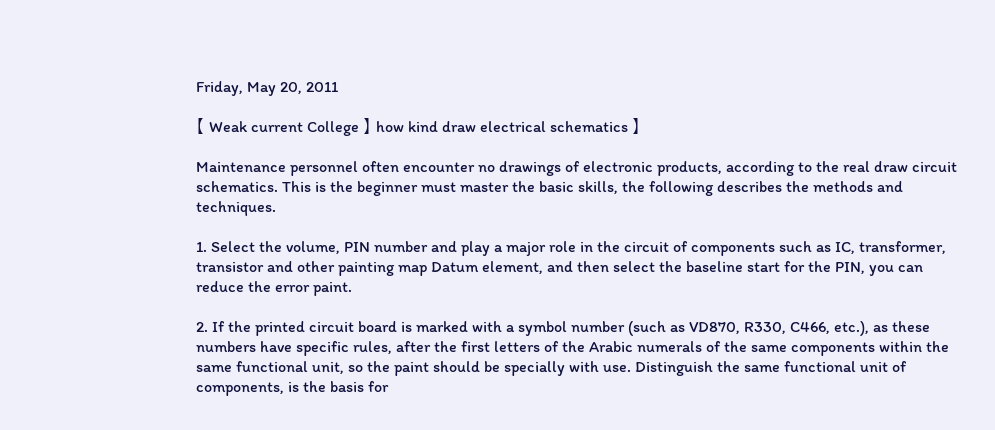Friday, May 20, 2011

【 Weak current College 】 how kind draw electrical schematics 】

Maintenance personnel often encounter no drawings of electronic products, according to the real draw circuit schematics. This is the beginner must master the basic skills, the following describes the methods and techniques.

1. Select the volume, PIN number and play a major role in the circuit of components such as IC, transformer, transistor and other painting map Datum element, and then select the baseline start for the PIN, you can reduce the error paint.

2. If the printed circuit board is marked with a symbol number (such as VD870, R330, C466, etc.), as these numbers have specific rules, after the first letters of the Arabic numerals of the same components within the same functional unit, so the paint should be specially with use. Distinguish the same functional unit of components, is the basis for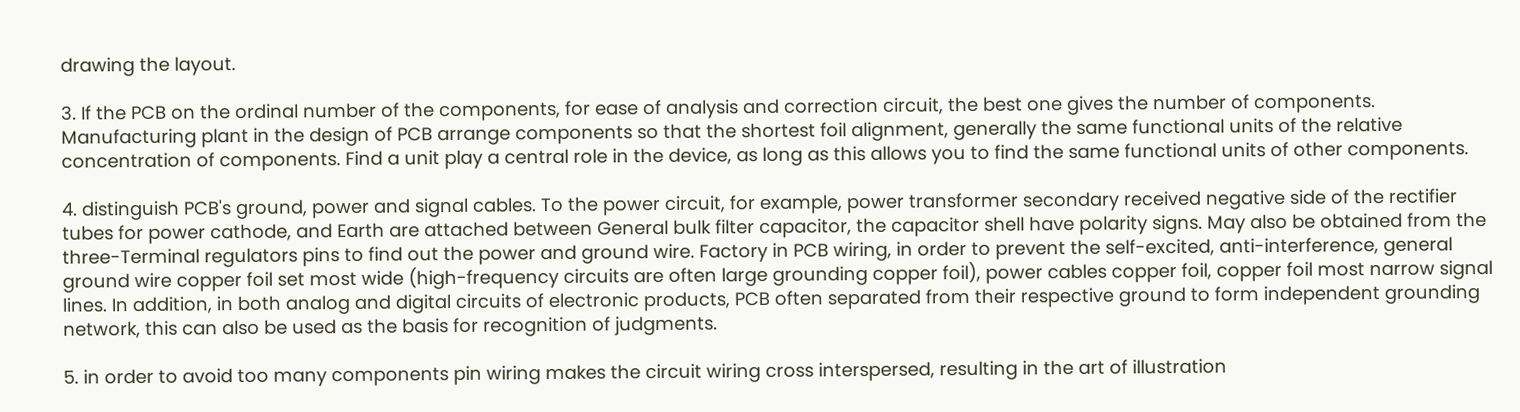drawing the layout.

3. If the PCB on the ordinal number of the components, for ease of analysis and correction circuit, the best one gives the number of components. Manufacturing plant in the design of PCB arrange components so that the shortest foil alignment, generally the same functional units of the relative concentration of components. Find a unit play a central role in the device, as long as this allows you to find the same functional units of other components.

4. distinguish PCB's ground, power and signal cables. To the power circuit, for example, power transformer secondary received negative side of the rectifier tubes for power cathode, and Earth are attached between General bulk filter capacitor, the capacitor shell have polarity signs. May also be obtained from the three-Terminal regulators pins to find out the power and ground wire. Factory in PCB wiring, in order to prevent the self-excited, anti-interference, general ground wire copper foil set most wide (high-frequency circuits are often large grounding copper foil), power cables copper foil, copper foil most narrow signal lines. In addition, in both analog and digital circuits of electronic products, PCB often separated from their respective ground to form independent grounding network, this can also be used as the basis for recognition of judgments.

5. in order to avoid too many components pin wiring makes the circuit wiring cross interspersed, resulting in the art of illustration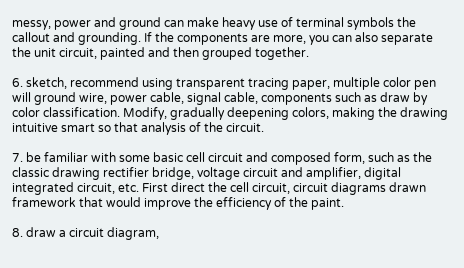messy, power and ground can make heavy use of terminal symbols the callout and grounding. If the components are more, you can also separate the unit circuit, painted and then grouped together.

6. sketch, recommend using transparent tracing paper, multiple color pen will ground wire, power cable, signal cable, components such as draw by color classification. Modify, gradually deepening colors, making the drawing intuitive smart so that analysis of the circuit.

7. be familiar with some basic cell circuit and composed form, such as the classic drawing rectifier bridge, voltage circuit and amplifier, digital integrated circuit, etc. First direct the cell circuit, circuit diagrams drawn framework that would improve the efficiency of the paint.

8. draw a circuit diagram,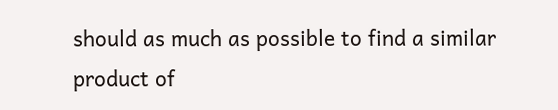should as much as possible to find a similar product of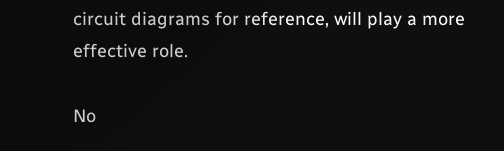circuit diagrams for reference, will play a more effective role.

No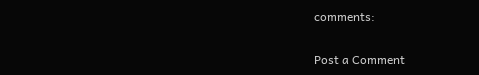comments:

Post a Comment